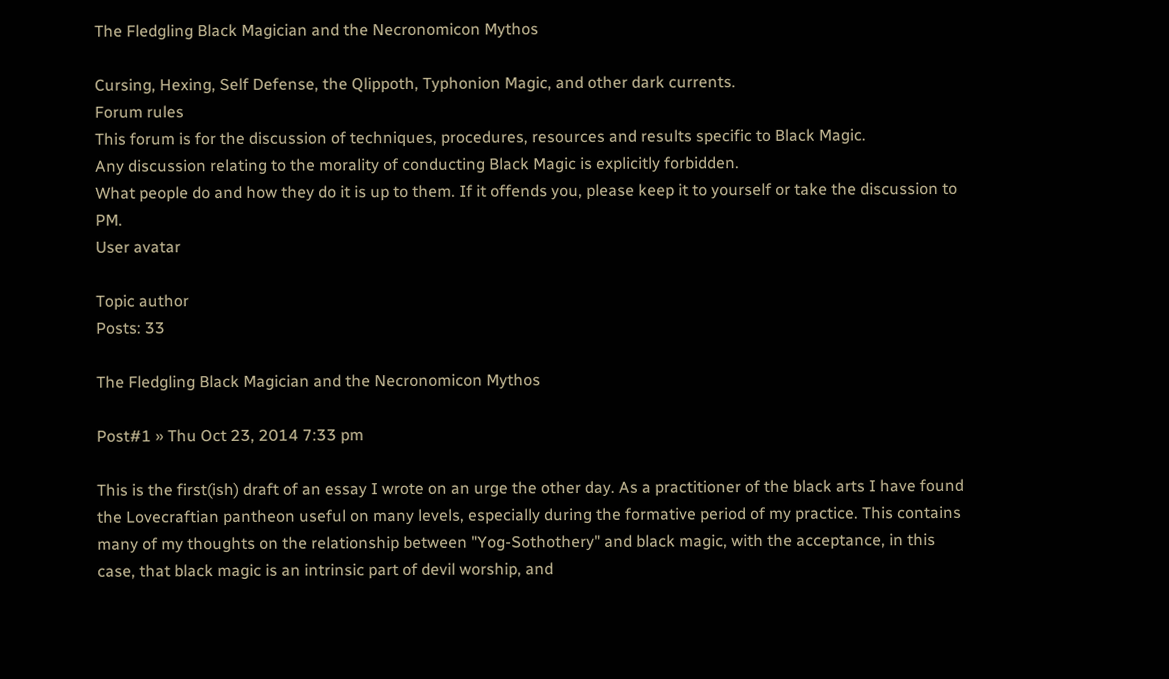The Fledgling Black Magician and the Necronomicon Mythos

Cursing, Hexing, Self Defense, the Qlippoth, Typhonion Magic, and other dark currents.
Forum rules
This forum is for the discussion of techniques, procedures, resources and results specific to Black Magic.
Any discussion relating to the morality of conducting Black Magic is explicitly forbidden.
What people do and how they do it is up to them. If it offends you, please keep it to yourself or take the discussion to PM.
User avatar

Topic author
Posts: 33

The Fledgling Black Magician and the Necronomicon Mythos

Post#1 » Thu Oct 23, 2014 7:33 pm

This is the first(ish) draft of an essay I wrote on an urge the other day. As a practitioner of the black arts I have found the Lovecraftian pantheon useful on many levels, especially during the formative period of my practice. This contains many of my thoughts on the relationship between "Yog-Sothothery" and black magic, with the acceptance, in this case, that black magic is an intrinsic part of devil worship, and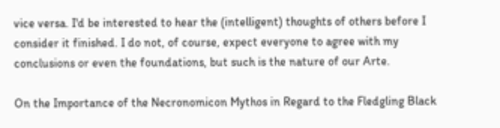vice versa. I'd be interested to hear the (intelligent) thoughts of others before I consider it finished. I do not, of course, expect everyone to agree with my conclusions or even the foundations, but such is the nature of our Arte.

On the Importance of the Necronomicon Mythos in Regard to the Fledgling Black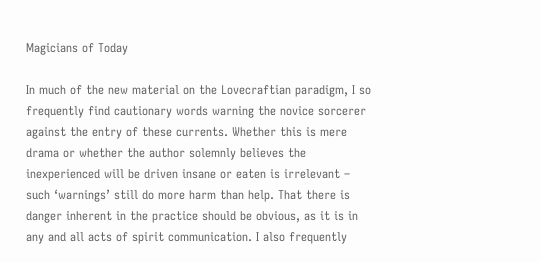Magicians of Today

In much of the new material on the Lovecraftian paradigm, I so frequently find cautionary words warning the novice sorcerer against the entry of these currents. Whether this is mere drama or whether the author solemnly believes the inexperienced will be driven insane or eaten is irrelevant – such ‘warnings’ still do more harm than help. That there is danger inherent in the practice should be obvious, as it is in any and all acts of spirit communication. I also frequently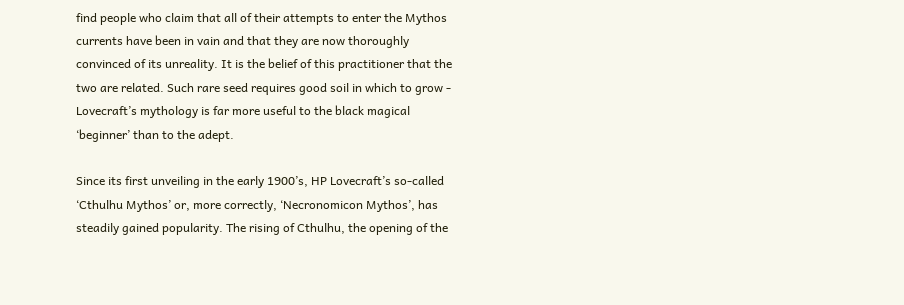find people who claim that all of their attempts to enter the Mythos currents have been in vain and that they are now thoroughly convinced of its unreality. It is the belief of this practitioner that the two are related. Such rare seed requires good soil in which to grow - Lovecraft’s mythology is far more useful to the black magical ‘beginner’ than to the adept.

Since its first unveiling in the early 1900’s, HP Lovecraft’s so-called ‘Cthulhu Mythos’ or, more correctly, ‘Necronomicon Mythos’, has steadily gained popularity. The rising of Cthulhu, the opening of the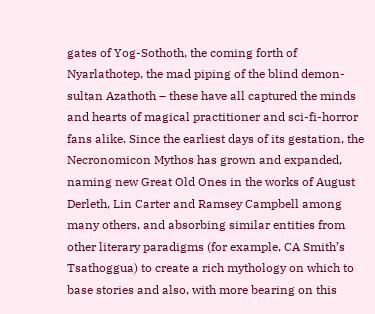gates of Yog-Sothoth, the coming forth of Nyarlathotep, the mad piping of the blind demon-sultan Azathoth – these have all captured the minds and hearts of magical practitioner and sci-fi-horror fans alike. Since the earliest days of its gestation, the Necronomicon Mythos has grown and expanded, naming new Great Old Ones in the works of August Derleth, Lin Carter and Ramsey Campbell among many others, and absorbing similar entities from other literary paradigms (for example, CA Smith’s Tsathoggua) to create a rich mythology on which to base stories and also, with more bearing on this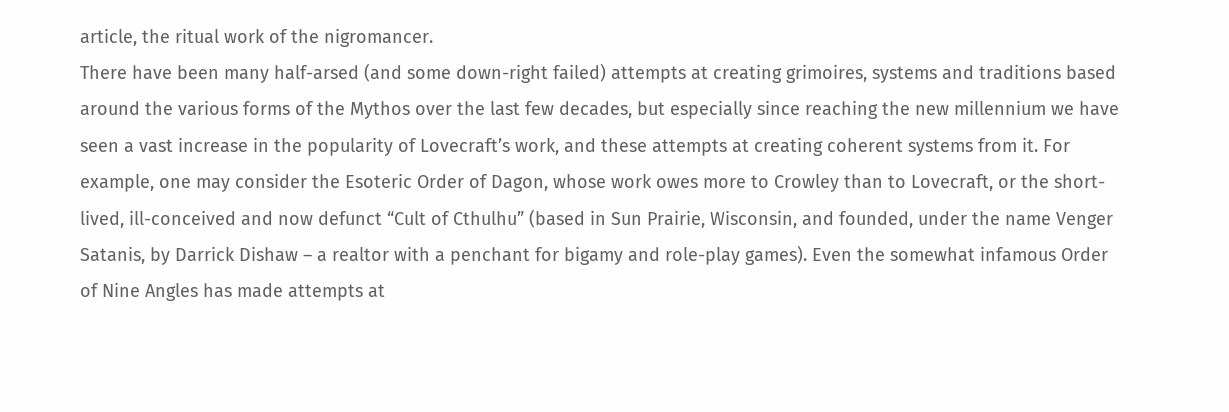article, the ritual work of the nigromancer.
There have been many half-arsed (and some down-right failed) attempts at creating grimoires, systems and traditions based around the various forms of the Mythos over the last few decades, but especially since reaching the new millennium we have seen a vast increase in the popularity of Lovecraft’s work, and these attempts at creating coherent systems from it. For example, one may consider the Esoteric Order of Dagon, whose work owes more to Crowley than to Lovecraft, or the short-lived, ill-conceived and now defunct “Cult of Cthulhu” (based in Sun Prairie, Wisconsin, and founded, under the name Venger Satanis, by Darrick Dishaw – a realtor with a penchant for bigamy and role-play games). Even the somewhat infamous Order of Nine Angles has made attempts at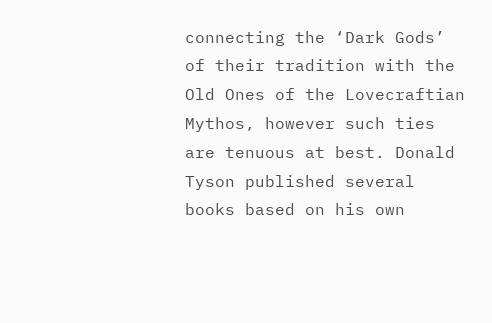connecting the ‘Dark Gods’ of their tradition with the Old Ones of the Lovecraftian Mythos, however such ties are tenuous at best. Donald Tyson published several books based on his own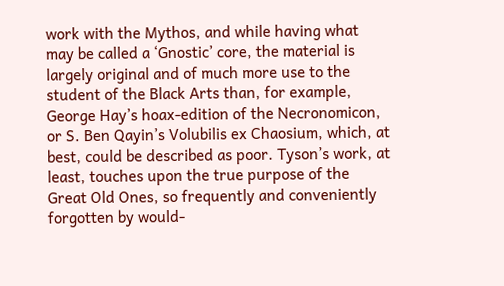work with the Mythos, and while having what may be called a ‘Gnostic’ core, the material is largely original and of much more use to the student of the Black Arts than, for example, George Hay’s hoax-edition of the Necronomicon, or S. Ben Qayin’s Volubilis ex Chaosium, which, at best, could be described as poor. Tyson’s work, at least, touches upon the true purpose of the Great Old Ones, so frequently and conveniently forgotten by would-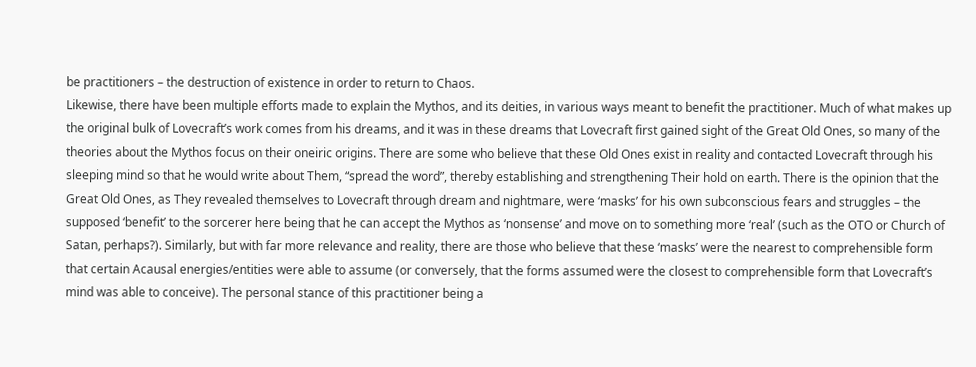be practitioners – the destruction of existence in order to return to Chaos.
Likewise, there have been multiple efforts made to explain the Mythos, and its deities, in various ways meant to benefit the practitioner. Much of what makes up the original bulk of Lovecraft’s work comes from his dreams, and it was in these dreams that Lovecraft first gained sight of the Great Old Ones, so many of the theories about the Mythos focus on their oneiric origins. There are some who believe that these Old Ones exist in reality and contacted Lovecraft through his sleeping mind so that he would write about Them, “spread the word”, thereby establishing and strengthening Their hold on earth. There is the opinion that the Great Old Ones, as They revealed themselves to Lovecraft through dream and nightmare, were ‘masks’ for his own subconscious fears and struggles – the supposed ‘benefit’ to the sorcerer here being that he can accept the Mythos as ‘nonsense’ and move on to something more ‘real’ (such as the OTO or Church of Satan, perhaps?). Similarly, but with far more relevance and reality, there are those who believe that these ‘masks’ were the nearest to comprehensible form that certain Acausal energies/entities were able to assume (or conversely, that the forms assumed were the closest to comprehensible form that Lovecraft’s mind was able to conceive). The personal stance of this practitioner being a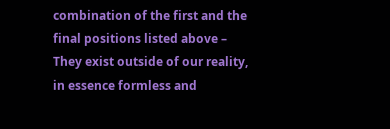combination of the first and the final positions listed above – They exist outside of our reality, in essence formless and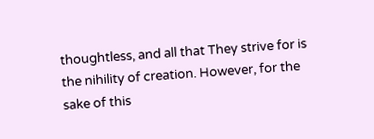thoughtless, and all that They strive for is the nihility of creation. However, for the sake of this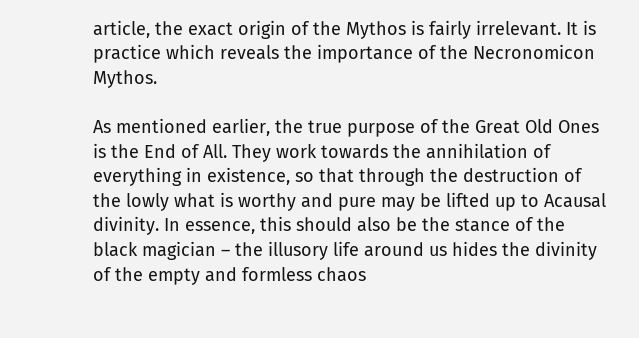article, the exact origin of the Mythos is fairly irrelevant. It is practice which reveals the importance of the Necronomicon Mythos.

As mentioned earlier, the true purpose of the Great Old Ones is the End of All. They work towards the annihilation of everything in existence, so that through the destruction of the lowly what is worthy and pure may be lifted up to Acausal divinity. In essence, this should also be the stance of the black magician – the illusory life around us hides the divinity of the empty and formless chaos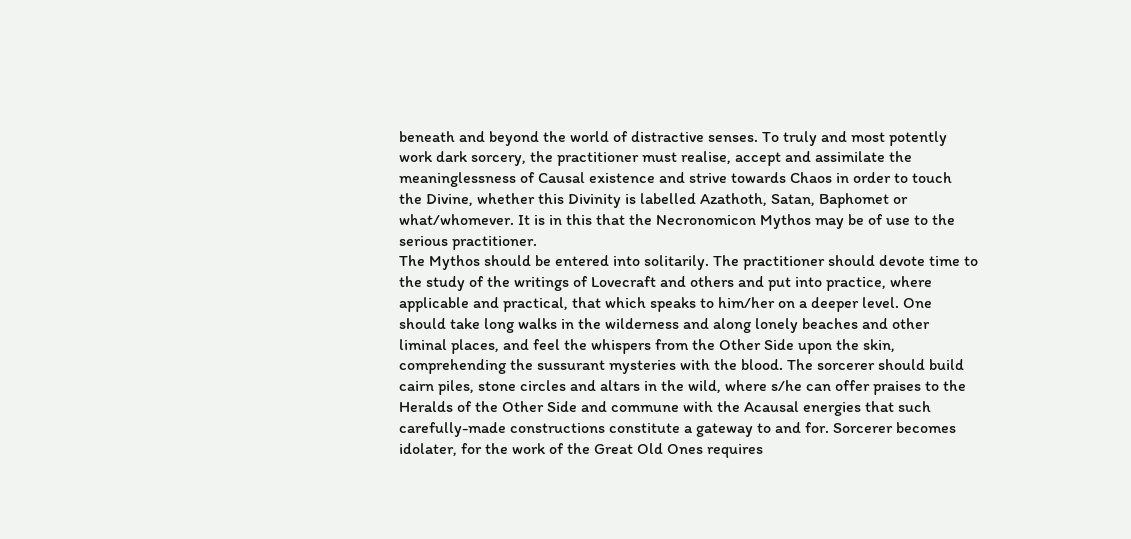beneath and beyond the world of distractive senses. To truly and most potently work dark sorcery, the practitioner must realise, accept and assimilate the meaninglessness of Causal existence and strive towards Chaos in order to touch the Divine, whether this Divinity is labelled Azathoth, Satan, Baphomet or what/whomever. It is in this that the Necronomicon Mythos may be of use to the serious practitioner.
The Mythos should be entered into solitarily. The practitioner should devote time to the study of the writings of Lovecraft and others and put into practice, where applicable and practical, that which speaks to him/her on a deeper level. One should take long walks in the wilderness and along lonely beaches and other liminal places, and feel the whispers from the Other Side upon the skin, comprehending the sussurant mysteries with the blood. The sorcerer should build cairn piles, stone circles and altars in the wild, where s/he can offer praises to the Heralds of the Other Side and commune with the Acausal energies that such carefully-made constructions constitute a gateway to and for. Sorcerer becomes idolater, for the work of the Great Old Ones requires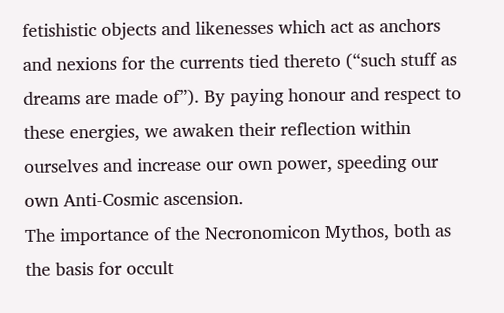fetishistic objects and likenesses which act as anchors and nexions for the currents tied thereto (“such stuff as dreams are made of”). By paying honour and respect to these energies, we awaken their reflection within ourselves and increase our own power, speeding our own Anti-Cosmic ascension.
The importance of the Necronomicon Mythos, both as the basis for occult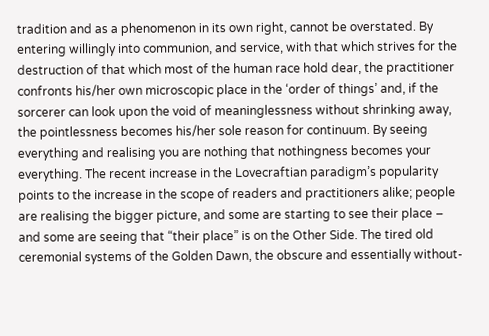tradition and as a phenomenon in its own right, cannot be overstated. By entering willingly into communion, and service, with that which strives for the destruction of that which most of the human race hold dear, the practitioner confronts his/her own microscopic place in the ‘order of things’ and, if the sorcerer can look upon the void of meaninglessness without shrinking away, the pointlessness becomes his/her sole reason for continuum. By seeing everything and realising you are nothing that nothingness becomes your everything. The recent increase in the Lovecraftian paradigm’s popularity points to the increase in the scope of readers and practitioners alike; people are realising the bigger picture, and some are starting to see their place – and some are seeing that “their place” is on the Other Side. The tired old ceremonial systems of the Golden Dawn, the obscure and essentially without-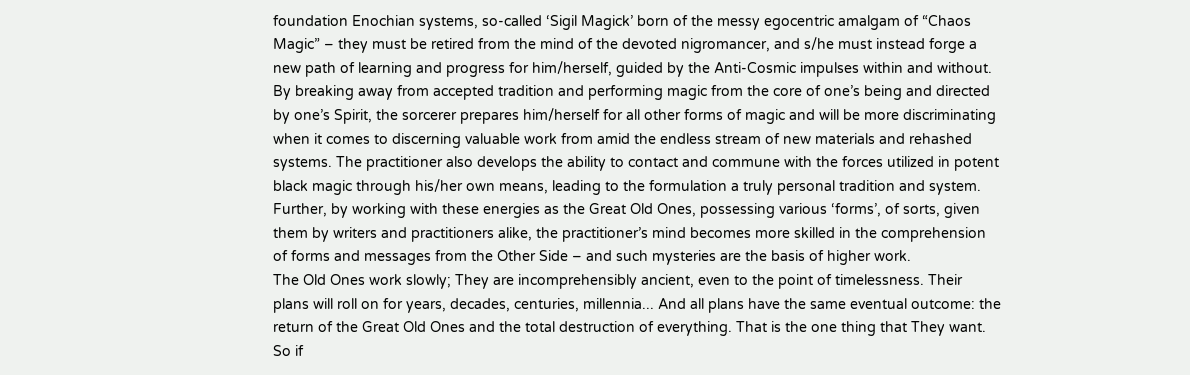foundation Enochian systems, so-called ‘Sigil Magick’ born of the messy egocentric amalgam of “Chaos Magic” – they must be retired from the mind of the devoted nigromancer, and s/he must instead forge a new path of learning and progress for him/herself, guided by the Anti-Cosmic impulses within and without.
By breaking away from accepted tradition and performing magic from the core of one’s being and directed by one’s Spirit, the sorcerer prepares him/herself for all other forms of magic and will be more discriminating when it comes to discerning valuable work from amid the endless stream of new materials and rehashed systems. The practitioner also develops the ability to contact and commune with the forces utilized in potent black magic through his/her own means, leading to the formulation a truly personal tradition and system. Further, by working with these energies as the Great Old Ones, possessing various ‘forms’, of sorts, given them by writers and practitioners alike, the practitioner’s mind becomes more skilled in the comprehension of forms and messages from the Other Side – and such mysteries are the basis of higher work.
The Old Ones work slowly; They are incomprehensibly ancient, even to the point of timelessness. Their plans will roll on for years, decades, centuries, millennia... And all plans have the same eventual outcome: the return of the Great Old Ones and the total destruction of everything. That is the one thing that They want. So if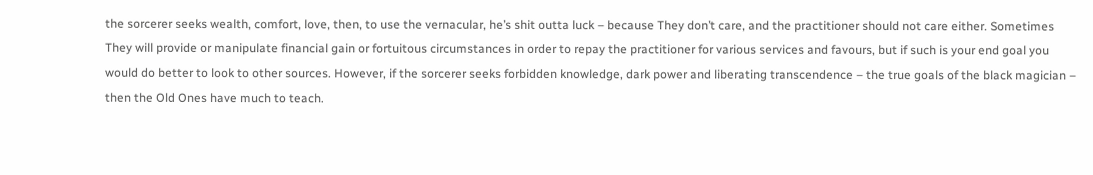the sorcerer seeks wealth, comfort, love, then, to use the vernacular, he’s shit outta luck – because They don’t care, and the practitioner should not care either. Sometimes They will provide or manipulate financial gain or fortuitous circumstances in order to repay the practitioner for various services and favours, but if such is your end goal you would do better to look to other sources. However, if the sorcerer seeks forbidden knowledge, dark power and liberating transcendence – the true goals of the black magician – then the Old Ones have much to teach.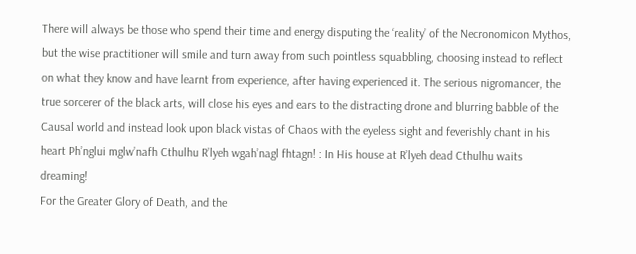There will always be those who spend their time and energy disputing the ‘reality’ of the Necronomicon Mythos, but the wise practitioner will smile and turn away from such pointless squabbling, choosing instead to reflect on what they know and have learnt from experience, after having experienced it. The serious nigromancer, the true sorcerer of the black arts, will close his eyes and ears to the distracting drone and blurring babble of the Causal world and instead look upon black vistas of Chaos with the eyeless sight and feverishly chant in his heart Ph’nglui mglw’nafh Cthulhu R’lyeh wgah’nagl fhtagn! : In His house at R’lyeh dead Cthulhu waits dreaming!
For the Greater Glory of Death, and the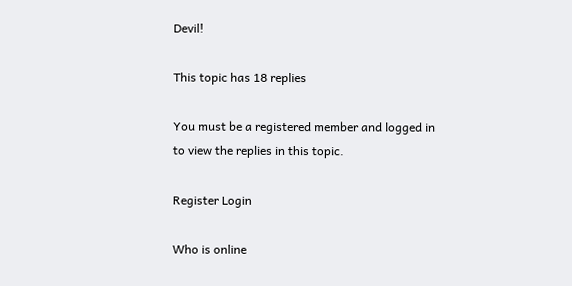Devil!

This topic has 18 replies

You must be a registered member and logged in to view the replies in this topic.

Register Login

Who is online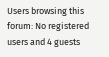Users browsing this forum: No registered users and 4 guests